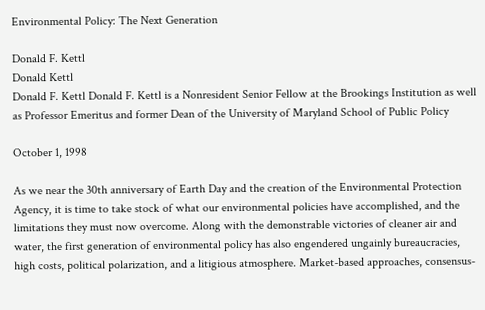Environmental Policy: The Next Generation

Donald F. Kettl
Donald Kettl
Donald F. Kettl Donald F. Kettl is a Nonresident Senior Fellow at the Brookings Institution as well as Professor Emeritus and former Dean of the University of Maryland School of Public Policy

October 1, 1998

As we near the 30th anniversary of Earth Day and the creation of the Environmental Protection Agency, it is time to take stock of what our environmental policies have accomplished, and the limitations they must now overcome. Along with the demonstrable victories of cleaner air and water, the first generation of environmental policy has also engendered ungainly bureaucracies, high costs, political polarization, and a litigious atmosphere. Market-based approaches, consensus-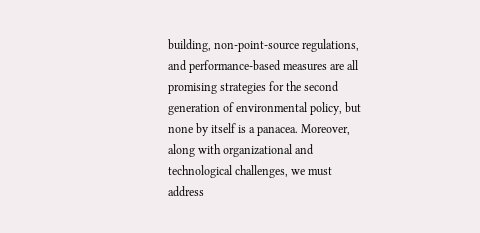building, non-point-source regulations, and performance-based measures are all promising strategies for the second generation of environmental policy, but none by itself is a panacea. Moreover, along with organizational and technological challenges, we must address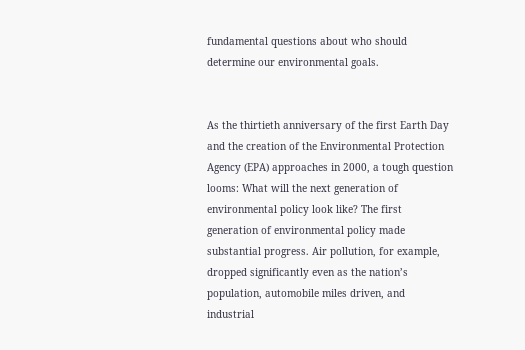fundamental questions about who should determine our environmental goals.


As the thirtieth anniversary of the first Earth Day and the creation of the Environmental Protection Agency (EPA) approaches in 2000, a tough question looms: What will the next generation of environmental policy look like? The first generation of environmental policy made substantial progress. Air pollution, for example, dropped significantly even as the nation’s population, automobile miles driven, and industrial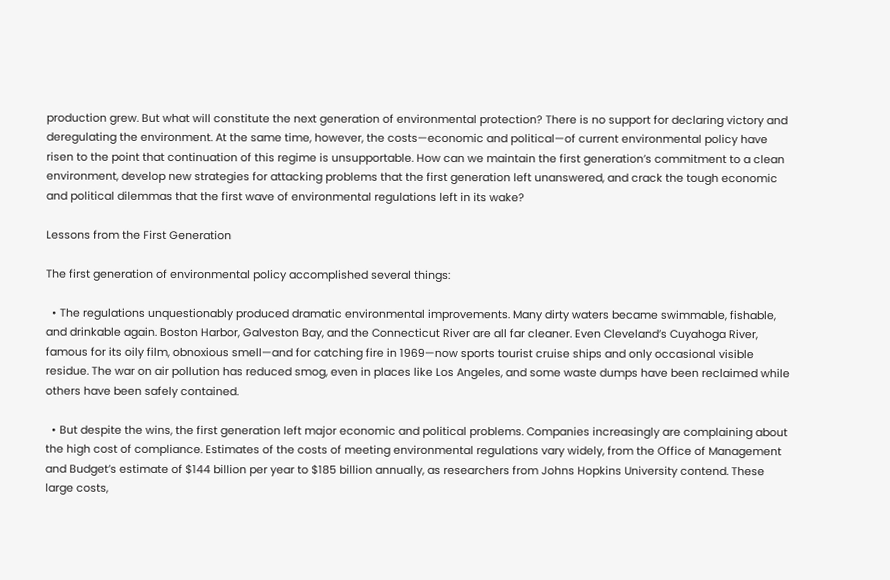production grew. But what will constitute the next generation of environmental protection? There is no support for declaring victory and deregulating the environment. At the same time, however, the costs—economic and political—of current environmental policy have risen to the point that continuation of this regime is unsupportable. How can we maintain the first generation’s commitment to a clean environment, develop new strategies for attacking problems that the first generation left unanswered, and crack the tough economic and political dilemmas that the first wave of environmental regulations left in its wake?

Lessons from the First Generation

The first generation of environmental policy accomplished several things:

  • The regulations unquestionably produced dramatic environmental improvements. Many dirty waters became swimmable, fishable, and drinkable again. Boston Harbor, Galveston Bay, and the Connecticut River are all far cleaner. Even Cleveland’s Cuyahoga River, famous for its oily film, obnoxious smell—and for catching fire in 1969—now sports tourist cruise ships and only occasional visible residue. The war on air pollution has reduced smog, even in places like Los Angeles, and some waste dumps have been reclaimed while others have been safely contained.

  • But despite the wins, the first generation left major economic and political problems. Companies increasingly are complaining about the high cost of compliance. Estimates of the costs of meeting environmental regulations vary widely, from the Office of Management and Budget’s estimate of $144 billion per year to $185 billion annually, as researchers from Johns Hopkins University contend. These large costs,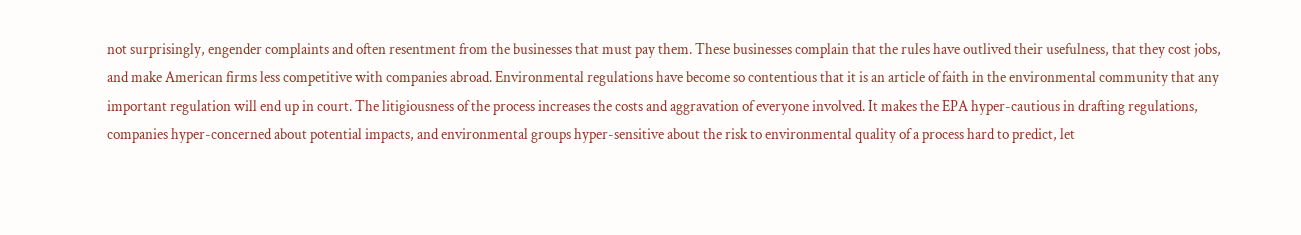not surprisingly, engender complaints and often resentment from the businesses that must pay them. These businesses complain that the rules have outlived their usefulness, that they cost jobs, and make American firms less competitive with companies abroad. Environmental regulations have become so contentious that it is an article of faith in the environmental community that any important regulation will end up in court. The litigiousness of the process increases the costs and aggravation of everyone involved. It makes the EPA hyper-cautious in drafting regulations, companies hyper-concerned about potential impacts, and environmental groups hyper-sensitive about the risk to environmental quality of a process hard to predict, let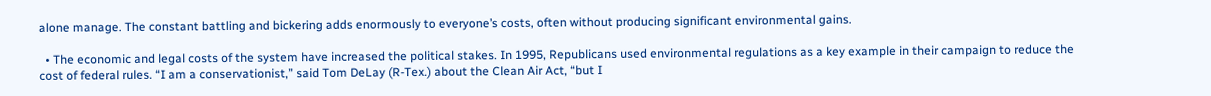alone manage. The constant battling and bickering adds enormously to everyone’s costs, often without producing significant environmental gains.

  • The economic and legal costs of the system have increased the political stakes. In 1995, Republicans used environmental regulations as a key example in their campaign to reduce the cost of federal rules. “I am a conservationist,” said Tom DeLay (R-Tex.) about the Clean Air Act, “but I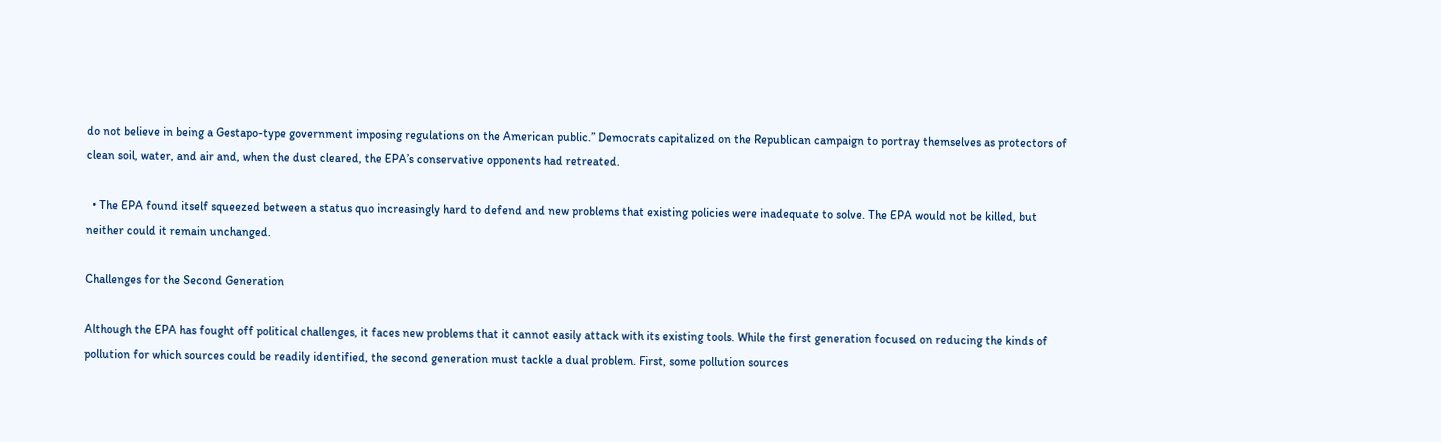do not believe in being a Gestapo-type government imposing regulations on the American public.” Democrats capitalized on the Republican campaign to portray themselves as protectors of clean soil, water, and air and, when the dust cleared, the EPA’s conservative opponents had retreated.

  • The EPA found itself squeezed between a status quo increasingly hard to defend and new problems that existing policies were inadequate to solve. The EPA would not be killed, but neither could it remain unchanged.

Challenges for the Second Generation

Although the EPA has fought off political challenges, it faces new problems that it cannot easily attack with its existing tools. While the first generation focused on reducing the kinds of pollution for which sources could be readily identified, the second generation must tackle a dual problem. First, some pollution sources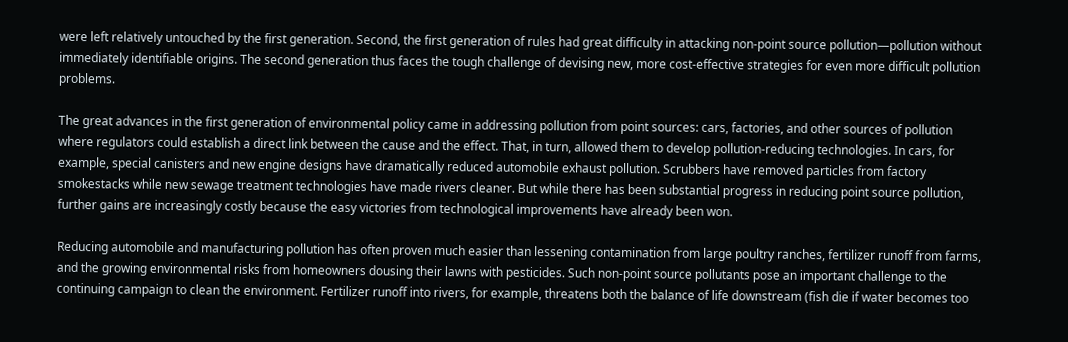were left relatively untouched by the first generation. Second, the first generation of rules had great difficulty in attacking non-point source pollution—pollution without immediately identifiable origins. The second generation thus faces the tough challenge of devising new, more cost-effective strategies for even more difficult pollution problems.

The great advances in the first generation of environmental policy came in addressing pollution from point sources: cars, factories, and other sources of pollution where regulators could establish a direct link between the cause and the effect. That, in turn, allowed them to develop pollution-reducing technologies. In cars, for example, special canisters and new engine designs have dramatically reduced automobile exhaust pollution. Scrubbers have removed particles from factory smokestacks while new sewage treatment technologies have made rivers cleaner. But while there has been substantial progress in reducing point source pollution, further gains are increasingly costly because the easy victories from technological improvements have already been won.

Reducing automobile and manufacturing pollution has often proven much easier than lessening contamination from large poultry ranches, fertilizer runoff from farms, and the growing environmental risks from homeowners dousing their lawns with pesticides. Such non-point source pollutants pose an important challenge to the continuing campaign to clean the environment. Fertilizer runoff into rivers, for example, threatens both the balance of life downstream (fish die if water becomes too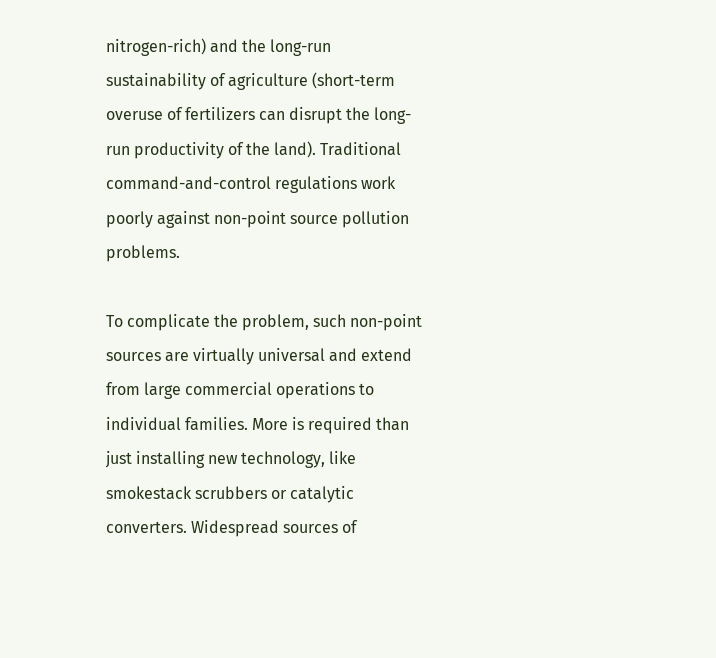nitrogen-rich) and the long-run sustainability of agriculture (short-term overuse of fertilizers can disrupt the long-run productivity of the land). Traditional command-and-control regulations work poorly against non-point source pollution problems.

To complicate the problem, such non-point sources are virtually universal and extend from large commercial operations to individual families. More is required than just installing new technology, like smokestack scrubbers or catalytic converters. Widespread sources of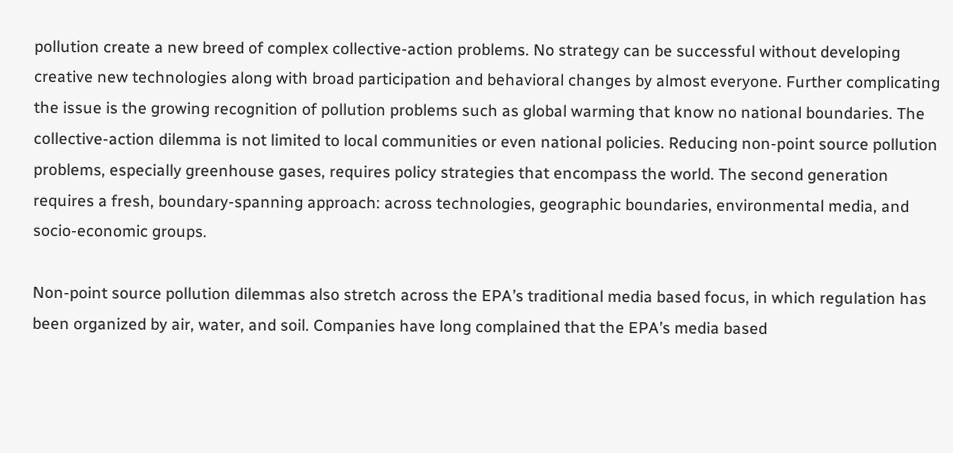pollution create a new breed of complex collective-action problems. No strategy can be successful without developing creative new technologies along with broad participation and behavioral changes by almost everyone. Further complicating the issue is the growing recognition of pollution problems such as global warming that know no national boundaries. The collective-action dilemma is not limited to local communities or even national policies. Reducing non-point source pollution problems, especially greenhouse gases, requires policy strategies that encompass the world. The second generation requires a fresh, boundary-spanning approach: across technologies, geographic boundaries, environmental media, and socio-economic groups.

Non-point source pollution dilemmas also stretch across the EPA’s traditional media based focus, in which regulation has been organized by air, water, and soil. Companies have long complained that the EPA’s media based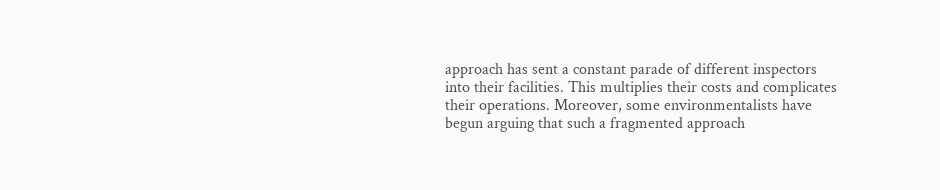approach has sent a constant parade of different inspectors into their facilities. This multiplies their costs and complicates their operations. Moreover, some environmentalists have begun arguing that such a fragmented approach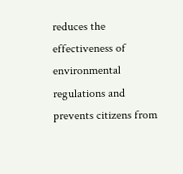reduces the effectiveness of environmental regulations and prevents citizens from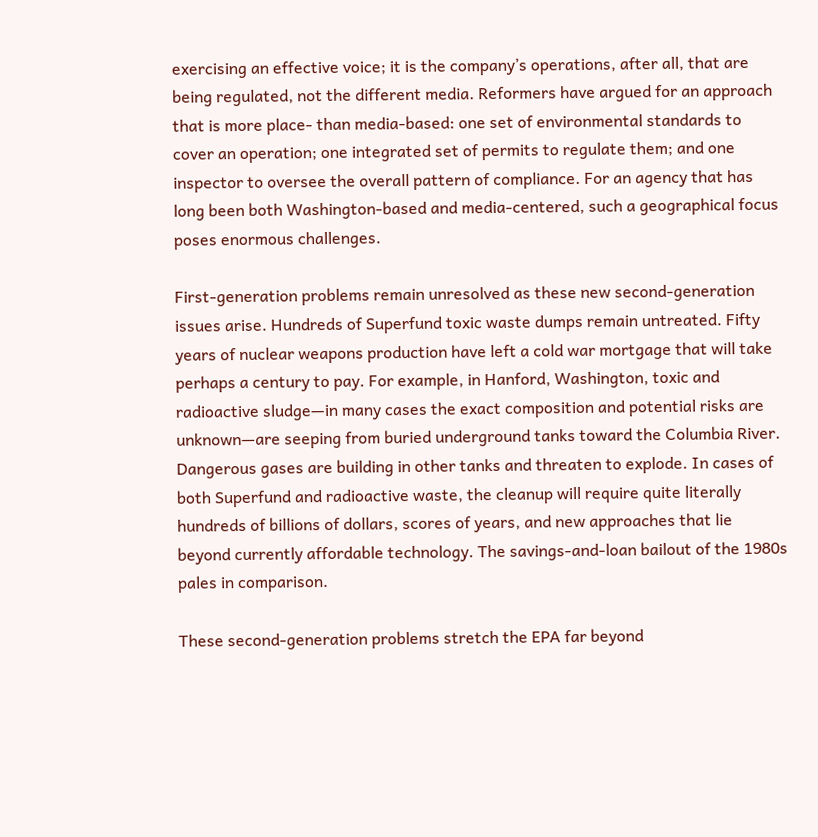exercising an effective voice; it is the company’s operations, after all, that are being regulated, not the different media. Reformers have argued for an approach that is more place- than media-based: one set of environmental standards to cover an operation; one integrated set of permits to regulate them; and one inspector to oversee the overall pattern of compliance. For an agency that has long been both Washington-based and media-centered, such a geographical focus poses enormous challenges.

First-generation problems remain unresolved as these new second-generation issues arise. Hundreds of Superfund toxic waste dumps remain untreated. Fifty years of nuclear weapons production have left a cold war mortgage that will take perhaps a century to pay. For example, in Hanford, Washington, toxic and radioactive sludge—in many cases the exact composition and potential risks are unknown—are seeping from buried underground tanks toward the Columbia River. Dangerous gases are building in other tanks and threaten to explode. In cases of both Superfund and radioactive waste, the cleanup will require quite literally hundreds of billions of dollars, scores of years, and new approaches that lie beyond currently affordable technology. The savings-and-loan bailout of the 1980s pales in comparison.

These second-generation problems stretch the EPA far beyond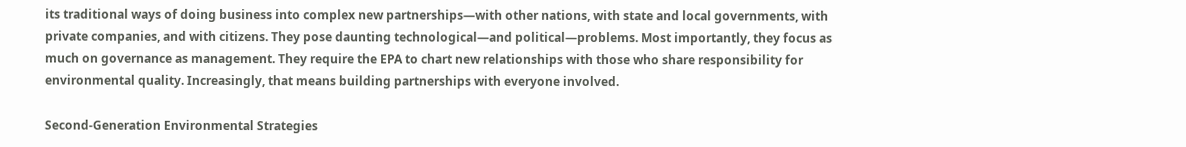its traditional ways of doing business into complex new partnerships—with other nations, with state and local governments, with private companies, and with citizens. They pose daunting technological—and political—problems. Most importantly, they focus as much on governance as management. They require the EPA to chart new relationships with those who share responsibility for environmental quality. Increasingly, that means building partnerships with everyone involved.

Second-Generation Environmental Strategies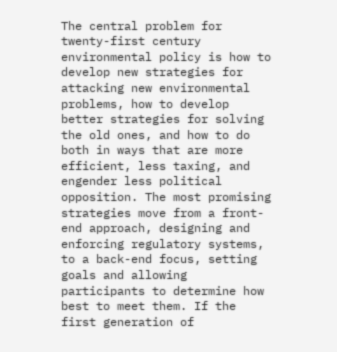The central problem for twenty-first century environmental policy is how to develop new strategies for attacking new environmental problems, how to develop better strategies for solving the old ones, and how to do both in ways that are more efficient, less taxing, and engender less political opposition. The most promising strategies move from a front-end approach, designing and enforcing regulatory systems, to a back-end focus, setting goals and allowing participants to determine how best to meet them. If the first generation of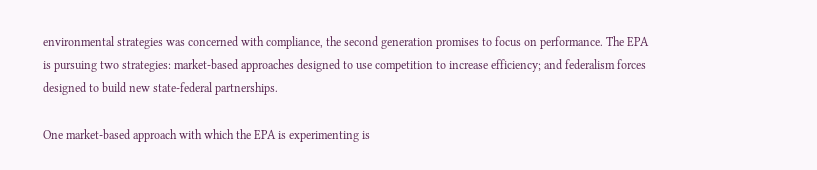environmental strategies was concerned with compliance, the second generation promises to focus on performance. The EPA is pursuing two strategies: market-based approaches designed to use competition to increase efficiency; and federalism forces designed to build new state-federal partnerships.

One market-based approach with which the EPA is experimenting is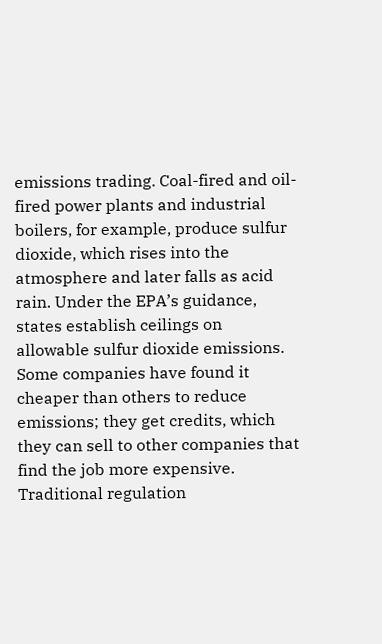emissions trading. Coal-fired and oil-fired power plants and industrial boilers, for example, produce sulfur dioxide, which rises into the atmosphere and later falls as acid rain. Under the EPA’s guidance, states establish ceilings on allowable sulfur dioxide emissions. Some companies have found it cheaper than others to reduce emissions; they get credits, which they can sell to other companies that find the job more expensive. Traditional regulation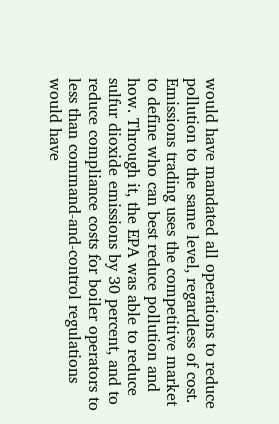would have mandated all operations to reduce pollution to the same level, regardless of cost. Emissions trading uses the competitive market to define who can best reduce pollution and how. Through it, the EPA was able to reduce sulfur dioxide emissions by 30 percent, and to reduce compliance costs for boiler operators to less than command-and-control regulations would have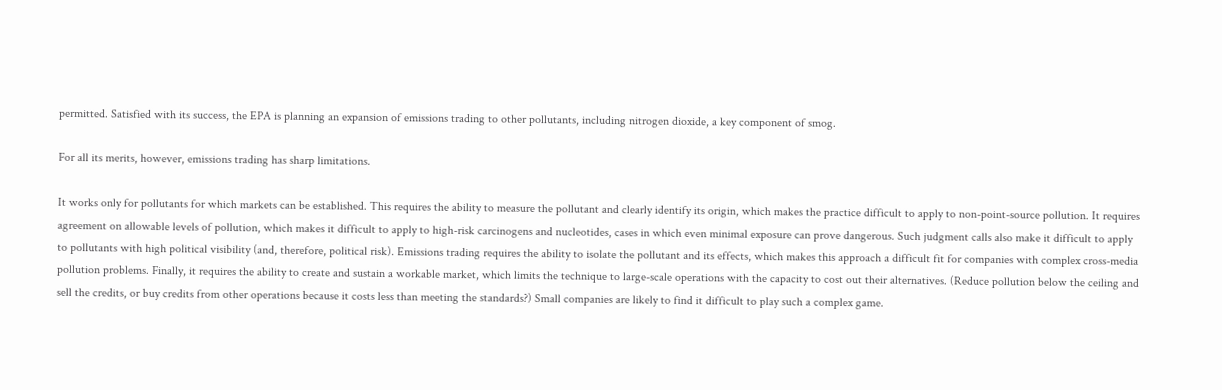permitted. Satisfied with its success, the EPA is planning an expansion of emissions trading to other pollutants, including nitrogen dioxide, a key component of smog.

For all its merits, however, emissions trading has sharp limitations.

It works only for pollutants for which markets can be established. This requires the ability to measure the pollutant and clearly identify its origin, which makes the practice difficult to apply to non-point-source pollution. It requires agreement on allowable levels of pollution, which makes it difficult to apply to high-risk carcinogens and nucleotides, cases in which even minimal exposure can prove dangerous. Such judgment calls also make it difficult to apply to pollutants with high political visibility (and, therefore, political risk). Emissions trading requires the ability to isolate the pollutant and its effects, which makes this approach a difficult fit for companies with complex cross-media pollution problems. Finally, it requires the ability to create and sustain a workable market, which limits the technique to large-scale operations with the capacity to cost out their alternatives. (Reduce pollution below the ceiling and sell the credits, or buy credits from other operations because it costs less than meeting the standards?) Small companies are likely to find it difficult to play such a complex game.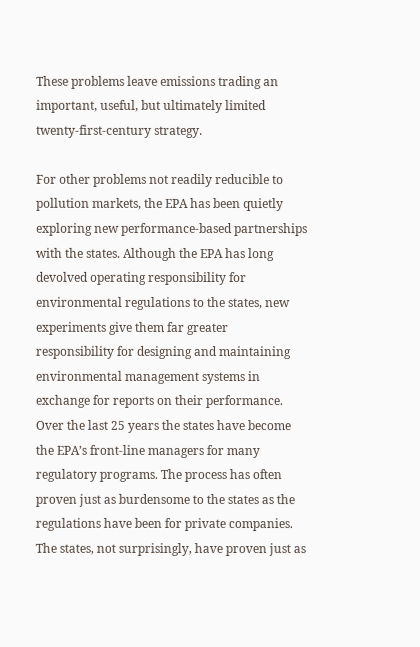These problems leave emissions trading an important, useful, but ultimately limited twenty-first-century strategy.

For other problems not readily reducible to pollution markets, the EPA has been quietly exploring new performance-based partnerships with the states. Although the EPA has long devolved operating responsibility for environmental regulations to the states, new experiments give them far greater responsibility for designing and maintaining environmental management systems in exchange for reports on their performance. Over the last 25 years the states have become the EPA’s front-line managers for many regulatory programs. The process has often proven just as burdensome to the states as the regulations have been for private companies. The states, not surprisingly, have proven just as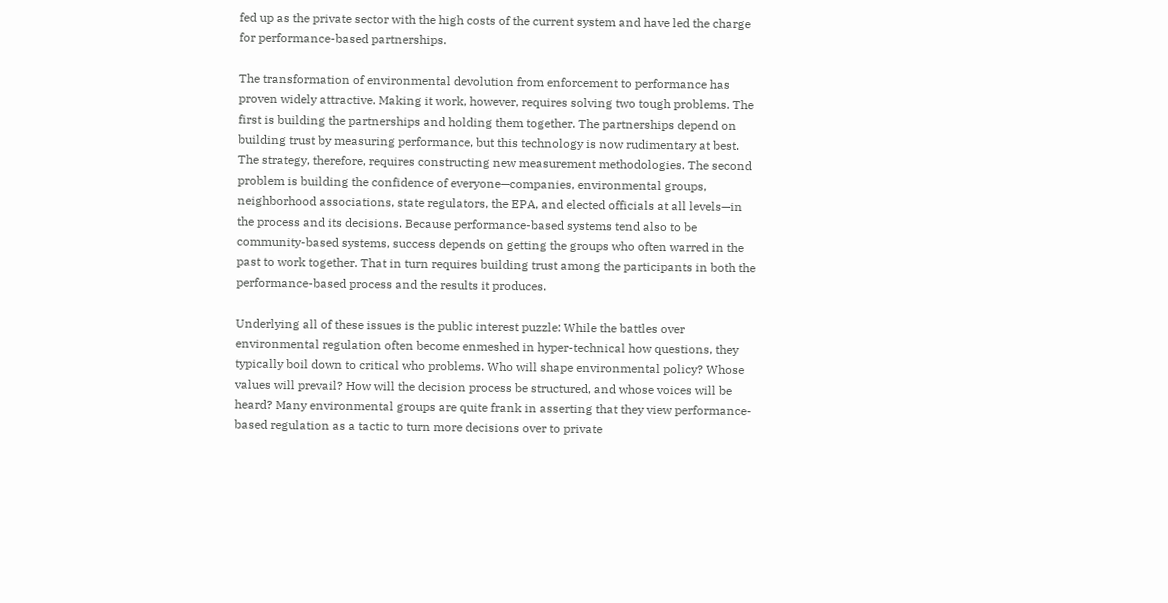fed up as the private sector with the high costs of the current system and have led the charge for performance-based partnerships.

The transformation of environmental devolution from enforcement to performance has proven widely attractive. Making it work, however, requires solving two tough problems. The first is building the partnerships and holding them together. The partnerships depend on building trust by measuring performance, but this technology is now rudimentary at best. The strategy, therefore, requires constructing new measurement methodologies. The second problem is building the confidence of everyone—companies, environmental groups, neighborhood associations, state regulators, the EPA, and elected officials at all levels—in the process and its decisions. Because performance-based systems tend also to be community-based systems, success depends on getting the groups who often warred in the past to work together. That in turn requires building trust among the participants in both the performance-based process and the results it produces.

Underlying all of these issues is the public interest puzzle: While the battles over environmental regulation often become enmeshed in hyper-technical how questions, they typically boil down to critical who problems. Who will shape environmental policy? Whose values will prevail? How will the decision process be structured, and whose voices will be heard? Many environmental groups are quite frank in asserting that they view performance-based regulation as a tactic to turn more decisions over to private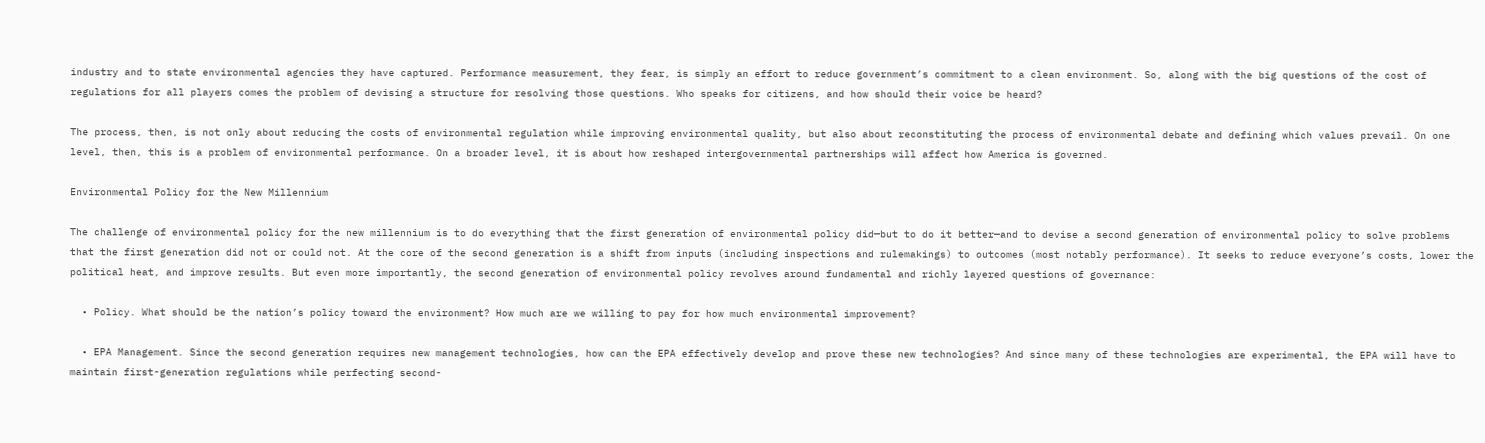industry and to state environmental agencies they have captured. Performance measurement, they fear, is simply an effort to reduce government’s commitment to a clean environment. So, along with the big questions of the cost of regulations for all players comes the problem of devising a structure for resolving those questions. Who speaks for citizens, and how should their voice be heard?

The process, then, is not only about reducing the costs of environmental regulation while improving environmental quality, but also about reconstituting the process of environmental debate and defining which values prevail. On one level, then, this is a problem of environmental performance. On a broader level, it is about how reshaped intergovernmental partnerships will affect how America is governed.

Environmental Policy for the New Millennium

The challenge of environmental policy for the new millennium is to do everything that the first generation of environmental policy did—but to do it better—and to devise a second generation of environmental policy to solve problems that the first generation did not or could not. At the core of the second generation is a shift from inputs (including inspections and rulemakings) to outcomes (most notably performance). It seeks to reduce everyone’s costs, lower the political heat, and improve results. But even more importantly, the second generation of environmental policy revolves around fundamental and richly layered questions of governance:

  • Policy. What should be the nation’s policy toward the environment? How much are we willing to pay for how much environmental improvement?

  • EPA Management. Since the second generation requires new management technologies, how can the EPA effectively develop and prove these new technologies? And since many of these technologies are experimental, the EPA will have to maintain first-generation regulations while perfecting second-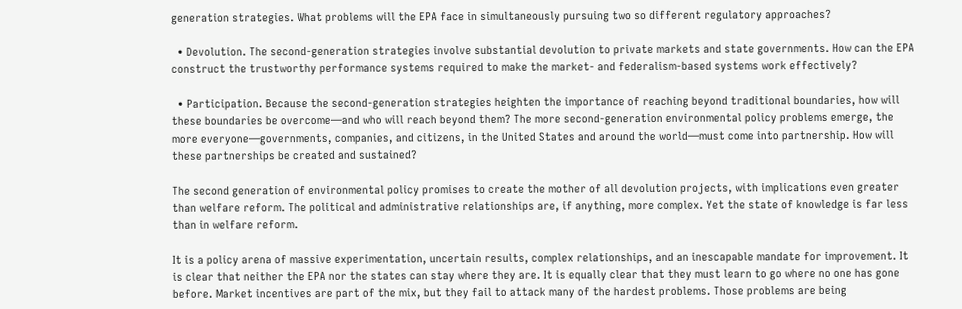generation strategies. What problems will the EPA face in simultaneously pursuing two so different regulatory approaches?

  • Devolution. The second-generation strategies involve substantial devolution to private markets and state governments. How can the EPA construct the trustworthy performance systems required to make the market- and federalism-based systems work effectively?

  • Participation. Because the second-generation strategies heighten the importance of reaching beyond traditional boundaries, how will these boundaries be overcome—and who will reach beyond them? The more second-generation environmental policy problems emerge, the more everyone—governments, companies, and citizens, in the United States and around the world—must come into partnership. How will these partnerships be created and sustained?

The second generation of environmental policy promises to create the mother of all devolution projects, with implications even greater than welfare reform. The political and administrative relationships are, if anything, more complex. Yet the state of knowledge is far less than in welfare reform.

It is a policy arena of massive experimentation, uncertain results, complex relationships, and an inescapable mandate for improvement. It is clear that neither the EPA nor the states can stay where they are. It is equally clear that they must learn to go where no one has gone before. Market incentives are part of the mix, but they fail to attack many of the hardest problems. Those problems are being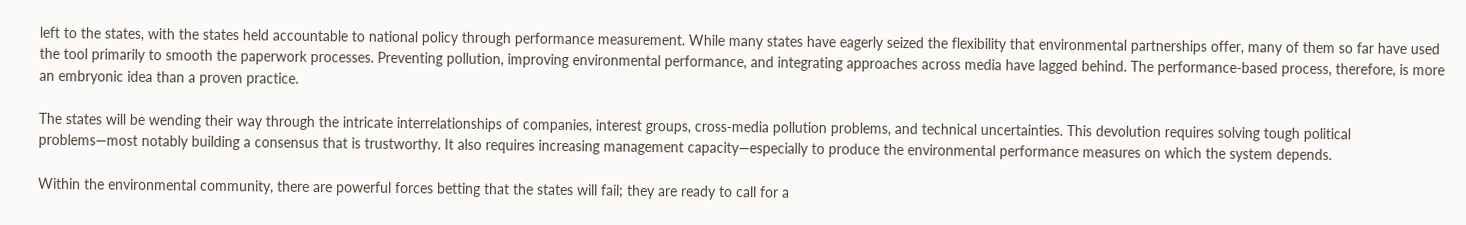left to the states, with the states held accountable to national policy through performance measurement. While many states have eagerly seized the flexibility that environmental partnerships offer, many of them so far have used the tool primarily to smooth the paperwork processes. Preventing pollution, improving environmental performance, and integrating approaches across media have lagged behind. The performance-based process, therefore, is more an embryonic idea than a proven practice.

The states will be wending their way through the intricate interrelationships of companies, interest groups, cross-media pollution problems, and technical uncertainties. This devolution requires solving tough political problems—most notably building a consensus that is trustworthy. It also requires increasing management capacity—especially to produce the environmental performance measures on which the system depends.

Within the environmental community, there are powerful forces betting that the states will fail; they are ready to call for a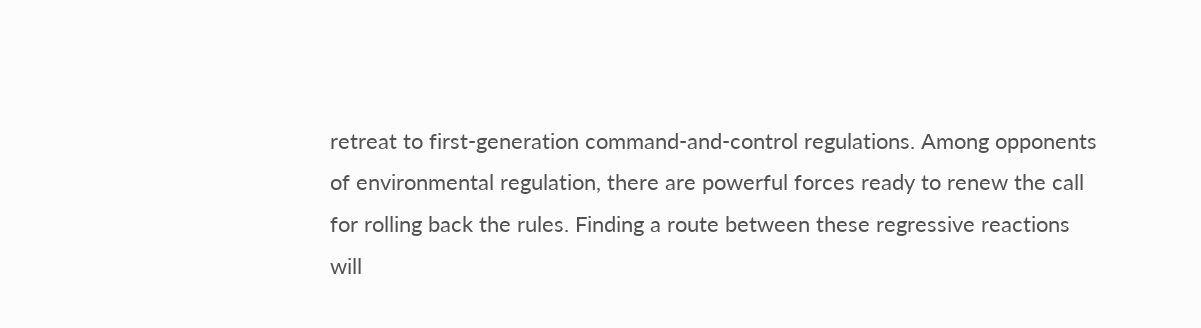retreat to first-generation command-and-control regulations. Among opponents of environmental regulation, there are powerful forces ready to renew the call for rolling back the rules. Finding a route between these regressive reactions will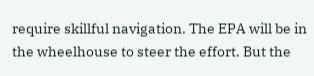require skillful navigation. The EPA will be in the wheelhouse to steer the effort. But the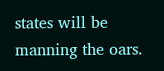states will be manning the oars.